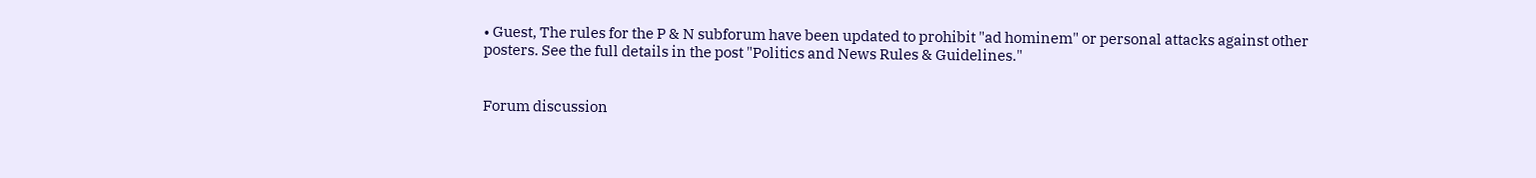• Guest, The rules for the P & N subforum have been updated to prohibit "ad hominem" or personal attacks against other posters. See the full details in the post "Politics and News Rules & Guidelines."


Forum discussion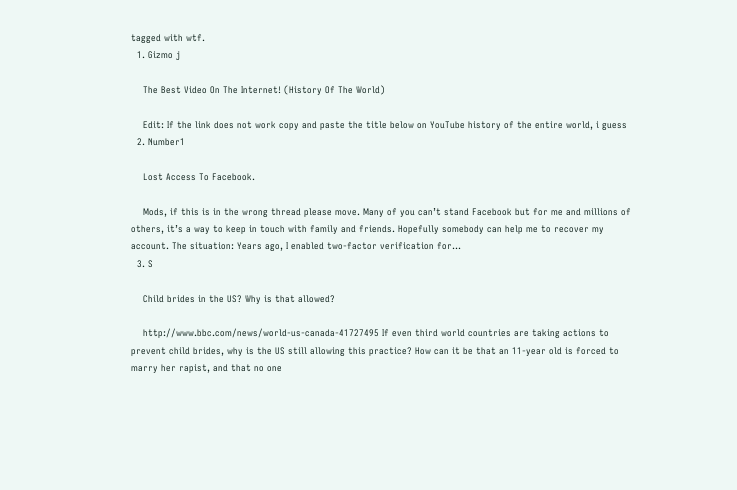tagged with wtf.
  1. Gizmo j

    The Best Video On The Internet! (History Of The World)

    Edit: If the link does not work copy and paste the title below on YouTube history of the entire world, i guess
  2. Number1

    Lost Access To Facebook.

    Mods, if this is in the wrong thread please move. Many of you can’t stand Facebook but for me and millions of others, it’s a way to keep in touch with family and friends. Hopefully somebody can help me to recover my account. The situation: Years ago, I enabled two-factor verification for...
  3. S

    Child brides in the US? Why is that allowed?

    http://www.bbc.com/news/world-us-canada-41727495 If even third world countries are taking actions to prevent child brides, why is the US still allowing this practice? How can it be that an 11-year old is forced to marry her rapist, and that no one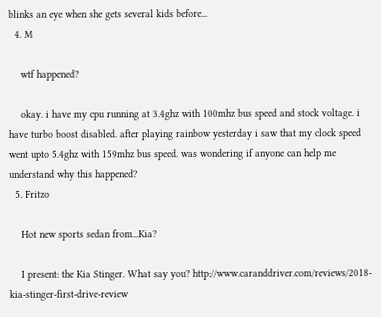blinks an eye when she gets several kids before...
  4. M

    wtf happened?

    okay. i have my cpu running at 3.4ghz with 100mhz bus speed and stock voltage. i have turbo boost disabled. after playing rainbow yesterday i saw that my clock speed went upto 5.4ghz with 159mhz bus speed. was wondering if anyone can help me understand why this happened?
  5. Fritzo

    Hot new sports sedan from...Kia?

    I present: the Kia Stinger. What say you? http://www.caranddriver.com/reviews/2018-kia-stinger-first-drive-review